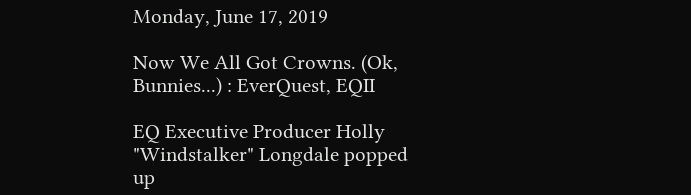Monday, June 17, 2019

Now We All Got Crowns. (Ok, Bunnies...) : EverQuest, EQII

EQ Executive Producer Holly "Windstalker" Longdale popped up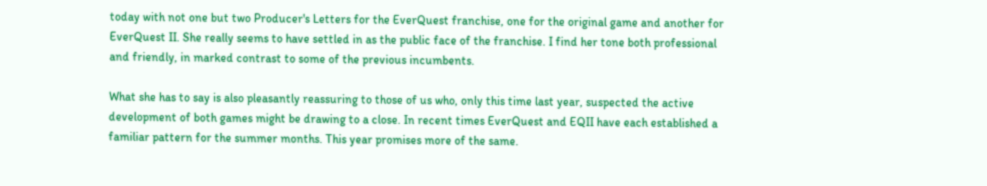today with not one but two Producer's Letters for the EverQuest franchise, one for the original game and another for EverQuest II. She really seems to have settled in as the public face of the franchise. I find her tone both professional and friendly, in marked contrast to some of the previous incumbents.

What she has to say is also pleasantly reassuring to those of us who, only this time last year, suspected the active development of both games might be drawing to a close. In recent times EverQuest and EQII have each established a familiar pattern for the summer months. This year promises more of the same.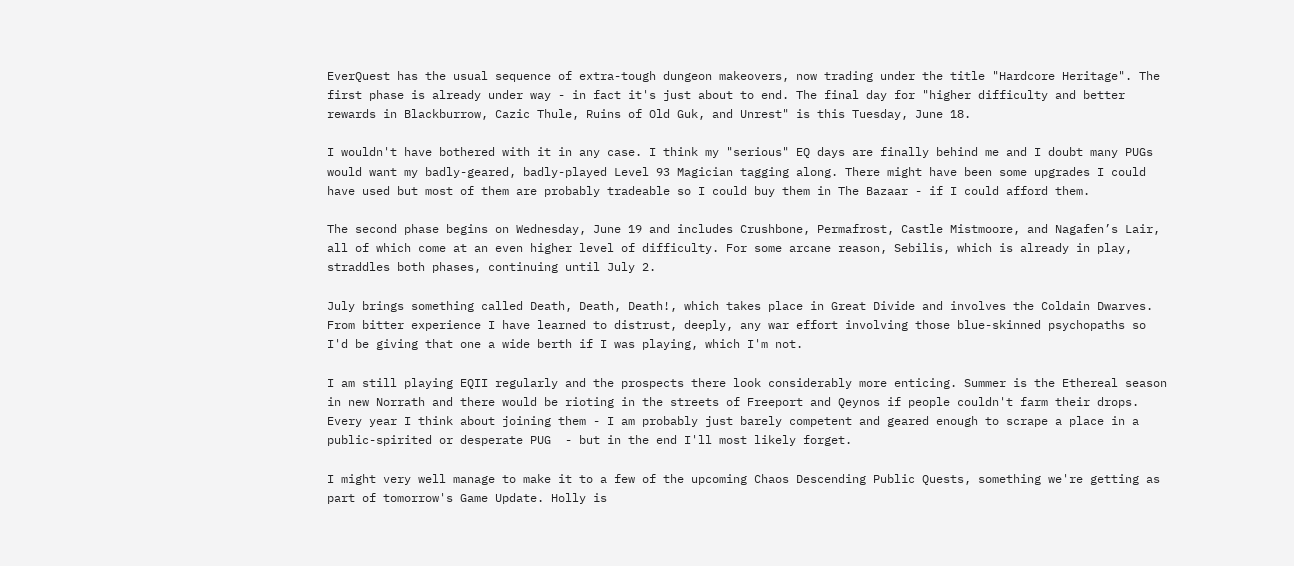EverQuest has the usual sequence of extra-tough dungeon makeovers, now trading under the title "Hardcore Heritage". The first phase is already under way - in fact it's just about to end. The final day for "higher difficulty and better rewards in Blackburrow, Cazic Thule, Ruins of Old Guk, and Unrest" is this Tuesday, June 18.

I wouldn't have bothered with it in any case. I think my "serious" EQ days are finally behind me and I doubt many PUGs would want my badly-geared, badly-played Level 93 Magician tagging along. There might have been some upgrades I could have used but most of them are probably tradeable so I could buy them in The Bazaar - if I could afford them.

The second phase begins on Wednesday, June 19 and includes Crushbone, Permafrost, Castle Mistmoore, and Nagafen’s Lair, all of which come at an even higher level of difficulty. For some arcane reason, Sebilis, which is already in play, straddles both phases, continuing until July 2.

July brings something called Death, Death, Death!, which takes place in Great Divide and involves the Coldain Dwarves. From bitter experience I have learned to distrust, deeply, any war effort involving those blue-skinned psychopaths so I'd be giving that one a wide berth if I was playing, which I'm not.

I am still playing EQII regularly and the prospects there look considerably more enticing. Summer is the Ethereal season in new Norrath and there would be rioting in the streets of Freeport and Qeynos if people couldn't farm their drops. Every year I think about joining them - I am probably just barely competent and geared enough to scrape a place in a public-spirited or desperate PUG  - but in the end I'll most likely forget.

I might very well manage to make it to a few of the upcoming Chaos Descending Public Quests, something we're getting as part of tomorrow's Game Update. Holly is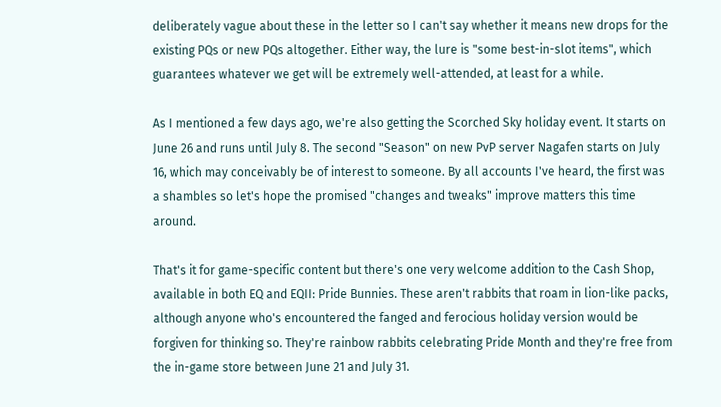deliberately vague about these in the letter so I can't say whether it means new drops for the existing PQs or new PQs altogether. Either way, the lure is "some best-in-slot items", which guarantees whatever we get will be extremely well-attended, at least for a while.

As I mentioned a few days ago, we're also getting the Scorched Sky holiday event. It starts on June 26 and runs until July 8. The second "Season" on new PvP server Nagafen starts on July 16, which may conceivably be of interest to someone. By all accounts I've heard, the first was a shambles so let's hope the promised "changes and tweaks" improve matters this time around.

That's it for game-specific content but there's one very welcome addition to the Cash Shop, available in both EQ and EQII: Pride Bunnies. These aren't rabbits that roam in lion-like packs, although anyone who's encountered the fanged and ferocious holiday version would be forgiven for thinking so. They're rainbow rabbits celebrating Pride Month and they're free from the in-game store between June 21 and July 31.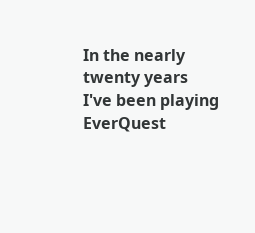In the nearly twenty years I've been playing EverQuest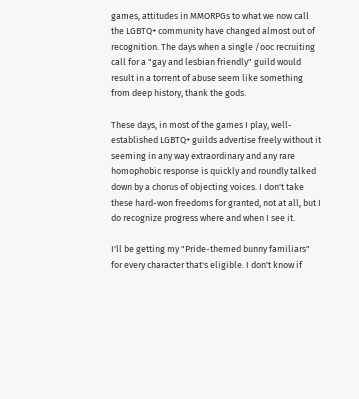games, attitudes in MMORPGs to what we now call the LGBTQ+ community have changed almost out of recognition. The days when a single /ooc recruiting call for a "gay and lesbian friendly" guild would result in a torrent of abuse seem like something from deep history, thank the gods.

These days, in most of the games I play, well-established LGBTQ+ guilds advertise freely without it seeming in any way extraordinary and any rare homophobic response is quickly and roundly talked down by a chorus of objecting voices. I don't take these hard-won freedoms for granted, not at all, but I do recognize progress where and when I see it.

I'll be getting my "Pride-themed bunny familiars" for every character that's eligible. I don't know if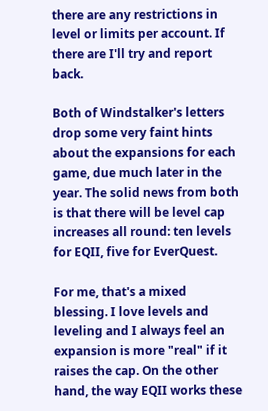there are any restrictions in level or limits per account. If there are I'll try and report back.

Both of Windstalker's letters drop some very faint hints about the expansions for each game, due much later in the year. The solid news from both is that there will be level cap increases all round: ten levels for EQII, five for EverQuest.

For me, that's a mixed blessing. I love levels and leveling and I always feel an expansion is more "real" if it raises the cap. On the other hand, the way EQII works these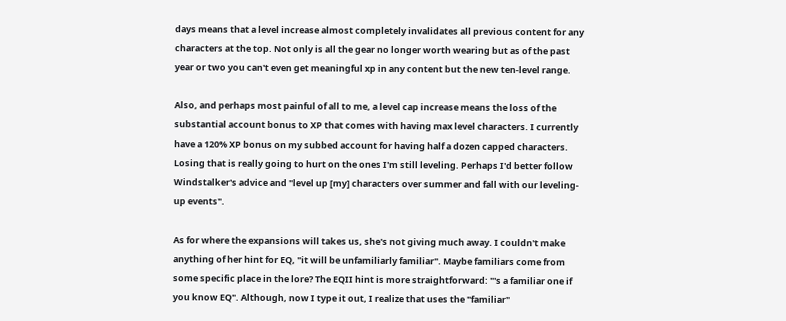days means that a level increase almost completely invalidates all previous content for any characters at the top. Not only is all the gear no longer worth wearing but as of the past year or two you can't even get meaningful xp in any content but the new ten-level range.

Also, and perhaps most painful of all to me, a level cap increase means the loss of the substantial account bonus to XP that comes with having max level characters. I currently have a 120% XP bonus on my subbed account for having half a dozen capped characters. Losing that is really going to hurt on the ones I'm still leveling. Perhaps I'd better follow Windstalker's advice and "level up [my] characters over summer and fall with our leveling-up events".

As for where the expansions will takes us, she's not giving much away. I couldn't make anything of her hint for EQ, "it will be unfamiliarly familiar". Maybe familiars come from some specific place in the lore? The EQII hint is more straightforward: "'s a familiar one if you know EQ". Although, now I type it out, I realize that uses the "familiar"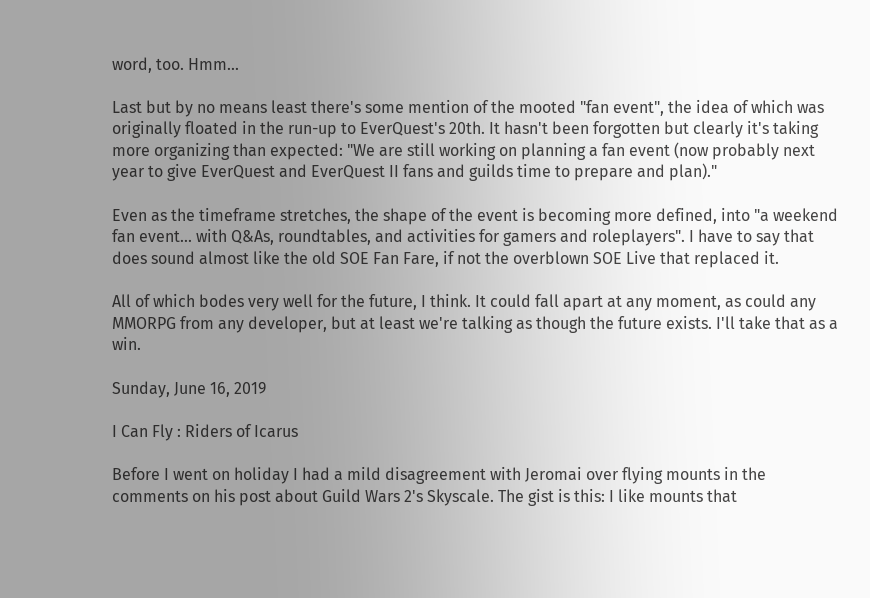word, too. Hmm...

Last but by no means least there's some mention of the mooted "fan event", the idea of which was originally floated in the run-up to EverQuest's 20th. It hasn't been forgotten but clearly it's taking more organizing than expected: "We are still working on planning a fan event (now probably next year to give EverQuest and EverQuest II fans and guilds time to prepare and plan)."

Even as the timeframe stretches, the shape of the event is becoming more defined, into "a weekend fan event... with Q&As, roundtables, and activities for gamers and roleplayers". I have to say that does sound almost like the old SOE Fan Fare, if not the overblown SOE Live that replaced it.

All of which bodes very well for the future, I think. It could fall apart at any moment, as could any MMORPG from any developer, but at least we're talking as though the future exists. I'll take that as a win.

Sunday, June 16, 2019

I Can Fly : Riders of Icarus

Before I went on holiday I had a mild disagreement with Jeromai over flying mounts in the comments on his post about Guild Wars 2's Skyscale. The gist is this: I like mounts that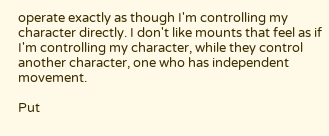operate exactly as though I'm controlling my character directly. I don't like mounts that feel as if I'm controlling my character, while they control another character, one who has independent movement.

Put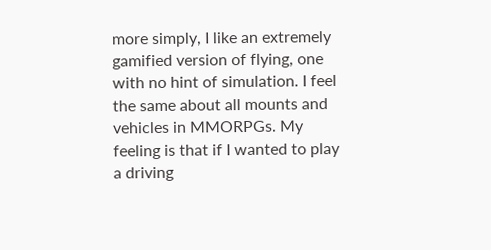more simply, I like an extremely gamified version of flying, one with no hint of simulation. I feel the same about all mounts and vehicles in MMORPGs. My feeling is that if I wanted to play a driving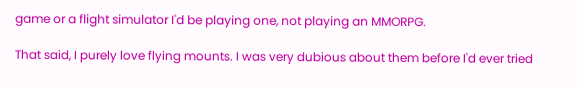game or a flight simulator I'd be playing one, not playing an MMORPG.

That said, I purely love flying mounts. I was very dubious about them before I'd ever tried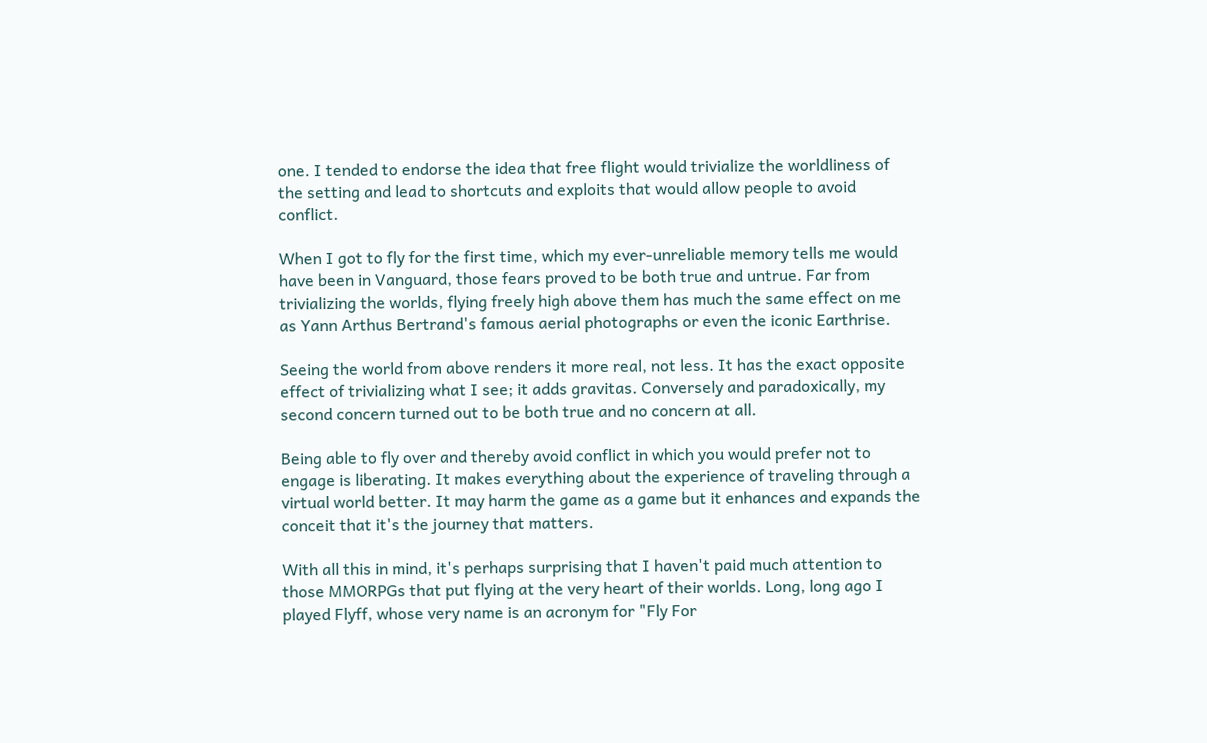one. I tended to endorse the idea that free flight would trivialize the worldliness of the setting and lead to shortcuts and exploits that would allow people to avoid conflict.

When I got to fly for the first time, which my ever-unreliable memory tells me would have been in Vanguard, those fears proved to be both true and untrue. Far from trivializing the worlds, flying freely high above them has much the same effect on me as Yann Arthus Bertrand's famous aerial photographs or even the iconic Earthrise.

Seeing the world from above renders it more real, not less. It has the exact opposite effect of trivializing what I see; it adds gravitas. Conversely and paradoxically, my second concern turned out to be both true and no concern at all.

Being able to fly over and thereby avoid conflict in which you would prefer not to engage is liberating. It makes everything about the experience of traveling through a virtual world better. It may harm the game as a game but it enhances and expands the conceit that it's the journey that matters.

With all this in mind, it's perhaps surprising that I haven't paid much attention to those MMORPGs that put flying at the very heart of their worlds. Long, long ago I played Flyff, whose very name is an acronym for "Fly For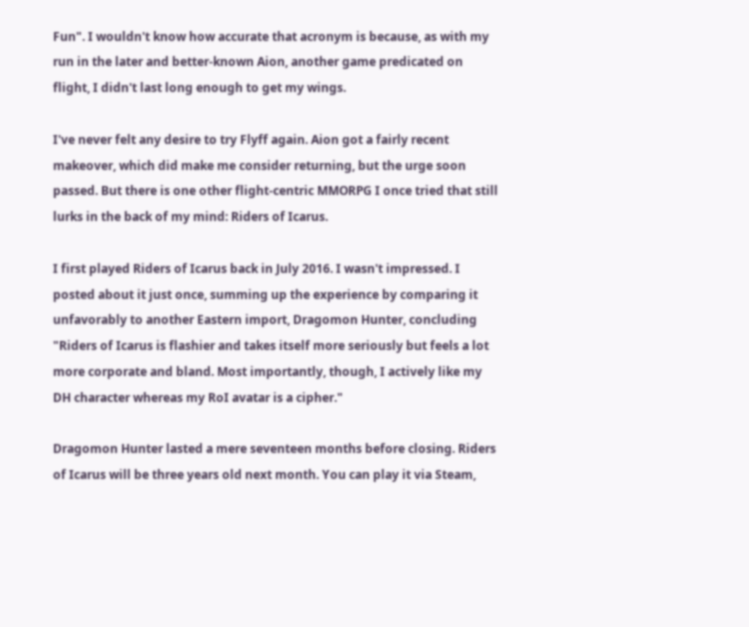Fun". I wouldn't know how accurate that acronym is because, as with my run in the later and better-known Aion, another game predicated on flight, I didn't last long enough to get my wings.

I've never felt any desire to try Flyff again. Aion got a fairly recent makeover, which did make me consider returning, but the urge soon passed. But there is one other flight-centric MMORPG I once tried that still lurks in the back of my mind: Riders of Icarus.

I first played Riders of Icarus back in July 2016. I wasn't impressed. I posted about it just once, summing up the experience by comparing it unfavorably to another Eastern import, Dragomon Hunter, concluding "Riders of Icarus is flashier and takes itself more seriously but feels a lot more corporate and bland. Most importantly, though, I actively like my DH character whereas my RoI avatar is a cipher."

Dragomon Hunter lasted a mere seventeen months before closing. Riders of Icarus will be three years old next month. You can play it via Steam,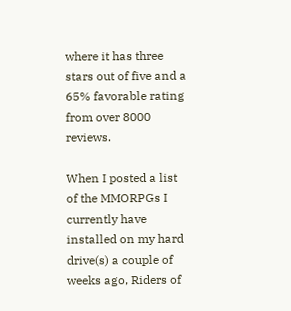where it has three stars out of five and a 65% favorable rating from over 8000 reviews.

When I posted a list of the MMORPGs I currently have installed on my hard drive(s) a couple of weeks ago, Riders of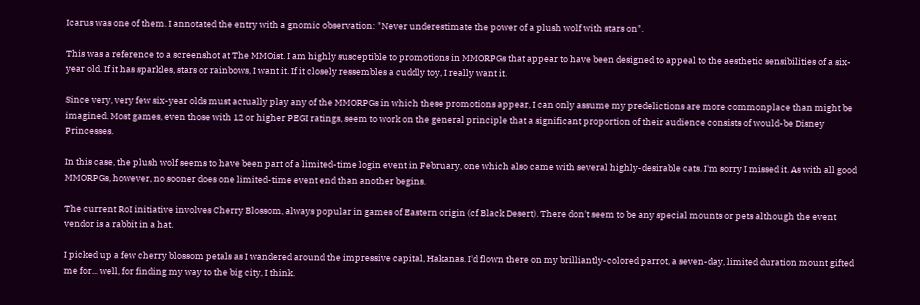Icarus was one of them. I annotated the entry with a gnomic observation: "Never underestimate the power of a plush wolf with stars on".

This was a reference to a screenshot at The MMOist. I am highly susceptible to promotions in MMORPGs that appear to have been designed to appeal to the aesthetic sensibilities of a six-year old. If it has sparkles, stars or rainbows, I want it. If it closely ressembles a cuddly toy, I really want it.

Since very, very few six-year olds must actually play any of the MMORPGs in which these promotions appear, I can only assume my predelictions are more commonplace than might be imagined. Most games, even those with 12 or higher PEGI ratings, seem to work on the general principle that a significant proportion of their audience consists of would-be Disney Princesses.

In this case, the plush wolf seems to have been part of a limited-time login event in February, one which also came with several highly-desirable cats. I'm sorry I missed it. As with all good MMORPGs, however, no sooner does one limited-time event end than another begins.

The current RoI initiative involves Cherry Blossom, always popular in games of Eastern origin (cf Black Desert). There don't seem to be any special mounts or pets although the event vendor is a rabbit in a hat.

I picked up a few cherry blossom petals as I wandered around the impressive capital, Hakanas. I'd flown there on my brilliantly-colored parrot, a seven-day, limited duration mount gifted me for... well, for finding my way to the big city, I think.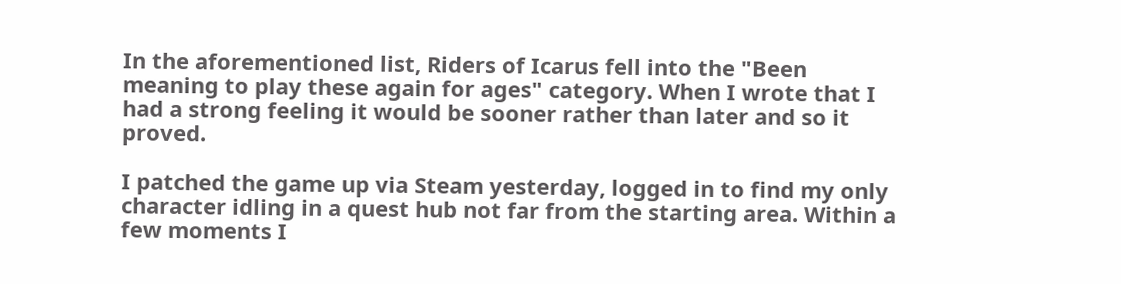In the aforementioned list, Riders of Icarus fell into the "Been meaning to play these again for ages" category. When I wrote that I had a strong feeling it would be sooner rather than later and so it proved.

I patched the game up via Steam yesterday, logged in to find my only character idling in a quest hub not far from the starting area. Within a few moments I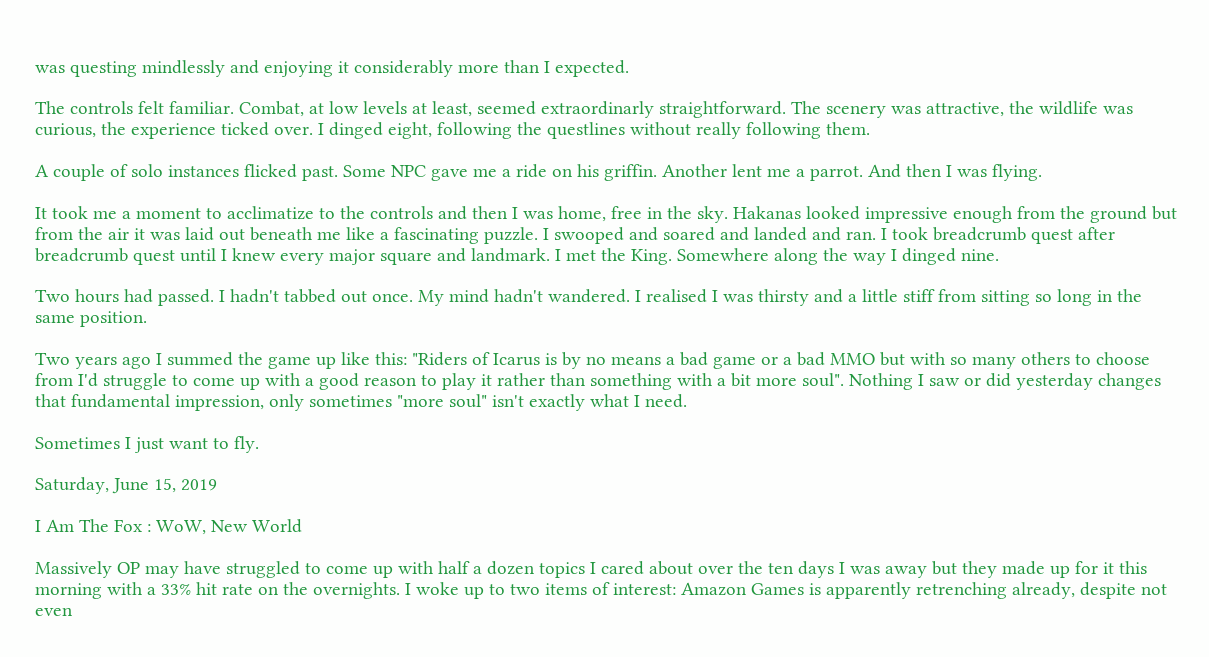was questing mindlessly and enjoying it considerably more than I expected.

The controls felt familiar. Combat, at low levels at least, seemed extraordinarly straightforward. The scenery was attractive, the wildlife was curious, the experience ticked over. I dinged eight, following the questlines without really following them.

A couple of solo instances flicked past. Some NPC gave me a ride on his griffin. Another lent me a parrot. And then I was flying.

It took me a moment to acclimatize to the controls and then I was home, free in the sky. Hakanas looked impressive enough from the ground but from the air it was laid out beneath me like a fascinating puzzle. I swooped and soared and landed and ran. I took breadcrumb quest after breadcrumb quest until I knew every major square and landmark. I met the King. Somewhere along the way I dinged nine.

Two hours had passed. I hadn't tabbed out once. My mind hadn't wandered. I realised I was thirsty and a little stiff from sitting so long in the same position.

Two years ago I summed the game up like this: "Riders of Icarus is by no means a bad game or a bad MMO but with so many others to choose from I'd struggle to come up with a good reason to play it rather than something with a bit more soul". Nothing I saw or did yesterday changes that fundamental impression, only sometimes "more soul" isn't exactly what I need.

Sometimes I just want to fly.

Saturday, June 15, 2019

I Am The Fox : WoW, New World

Massively OP may have struggled to come up with half a dozen topics I cared about over the ten days I was away but they made up for it this morning with a 33% hit rate on the overnights. I woke up to two items of interest: Amazon Games is apparently retrenching already, despite not even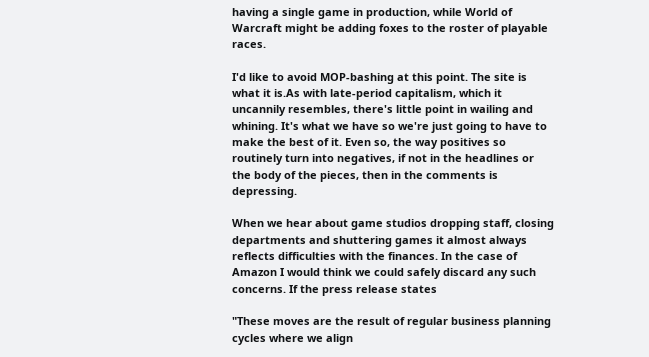having a single game in production, while World of Warcraft might be adding foxes to the roster of playable races.

I'd like to avoid MOP-bashing at this point. The site is what it is.As with late-period capitalism, which it uncannily resembles, there's little point in wailing and whining. It's what we have so we're just going to have to make the best of it. Even so, the way positives so routinely turn into negatives, if not in the headlines or the body of the pieces, then in the comments is depressing.

When we hear about game studios dropping staff, closing departments and shuttering games it almost always reflects difficulties with the finances. In the case of Amazon I would think we could safely discard any such concerns. If the press release states

"These moves are the result of regular business planning cycles where we align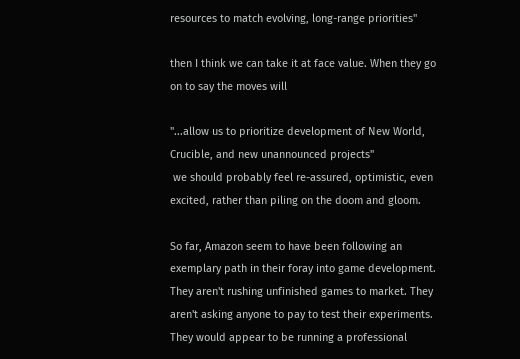resources to match evolving, long-range priorities"

then I think we can take it at face value. When they go on to say the moves will

"...allow us to prioritize development of New World, Crucible, and new unannounced projects"
 we should probably feel re-assured, optimistic, even excited, rather than piling on the doom and gloom.

So far, Amazon seem to have been following an exemplary path in their foray into game development. They aren't rushing unfinished games to market. They aren't asking anyone to pay to test their experiments. They would appear to be running a professional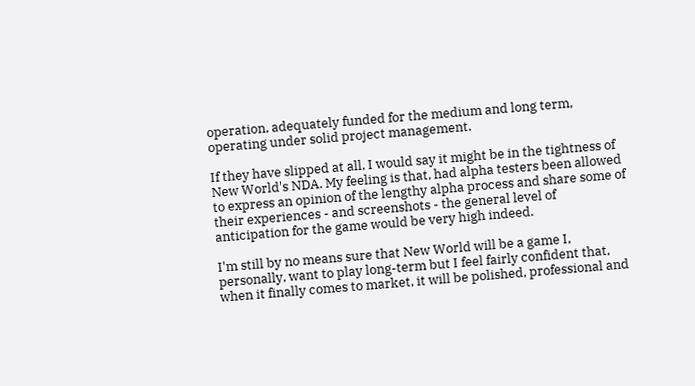operation, adequately funded for the medium and long term, operating under solid project management.

If they have slipped at all, I would say it might be in the tightness of New World's NDA. My feeling is that, had alpha testers been allowed to express an opinion of the lengthy alpha process and share some of their experiences - and screenshots - the general level of anticipation for the game would be very high indeed.

I'm still by no means sure that New World will be a game I, personally, want to play long-term but I feel fairly confident that, when it finally comes to market, it will be polished, professional and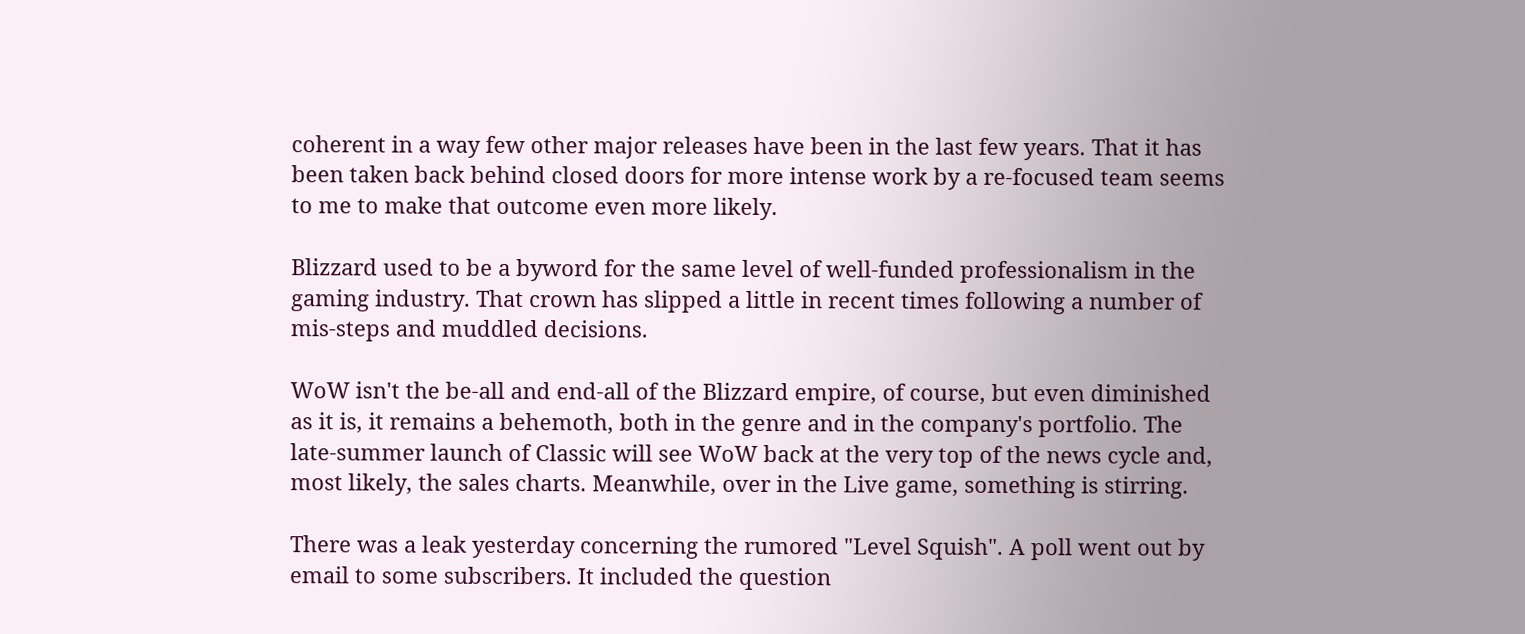coherent in a way few other major releases have been in the last few years. That it has been taken back behind closed doors for more intense work by a re-focused team seems to me to make that outcome even more likely.

Blizzard used to be a byword for the same level of well-funded professionalism in the gaming industry. That crown has slipped a little in recent times following a number of mis-steps and muddled decisions.

WoW isn't the be-all and end-all of the Blizzard empire, of course, but even diminished as it is, it remains a behemoth, both in the genre and in the company's portfolio. The late-summer launch of Classic will see WoW back at the very top of the news cycle and, most likely, the sales charts. Meanwhile, over in the Live game, something is stirring.

There was a leak yesterday concerning the rumored "Level Squish". A poll went out by email to some subscribers. It included the question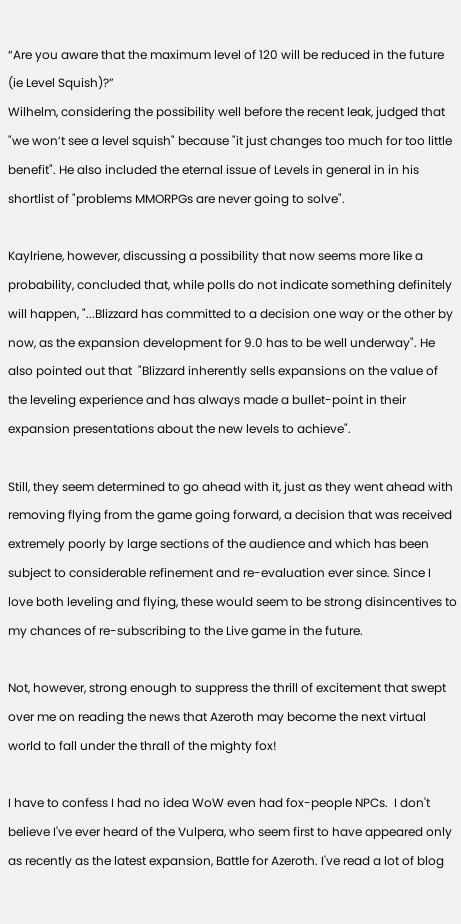“Are you aware that the maximum level of 120 will be reduced in the future (ie Level Squish)?”
Wilhelm, considering the possibility well before the recent leak, judged that "we won’t see a level squish" because "it just changes too much for too little benefit". He also included the eternal issue of Levels in general in in his shortlist of "problems MMORPGs are never going to solve".

Kaylriene, however, discussing a possibility that now seems more like a probability, concluded that, while polls do not indicate something definitely will happen, "...Blizzard has committed to a decision one way or the other by now, as the expansion development for 9.0 has to be well underway". He also pointed out that  "Blizzard inherently sells expansions on the value of the leveling experience and has always made a bullet-point in their expansion presentations about the new levels to achieve".

Still, they seem determined to go ahead with it, just as they went ahead with removing flying from the game going forward, a decision that was received extremely poorly by large sections of the audience and which has been subject to considerable refinement and re-evaluation ever since. Since I love both leveling and flying, these would seem to be strong disincentives to my chances of re-subscribing to the Live game in the future.

Not, however, strong enough to suppress the thrill of excitement that swept over me on reading the news that Azeroth may become the next virtual world to fall under the thrall of the mighty fox!

I have to confess I had no idea WoW even had fox-people NPCs.  I don't believe I've ever heard of the Vulpera, who seem first to have appeared only as recently as the latest expansion, Battle for Azeroth. I've read a lot of blog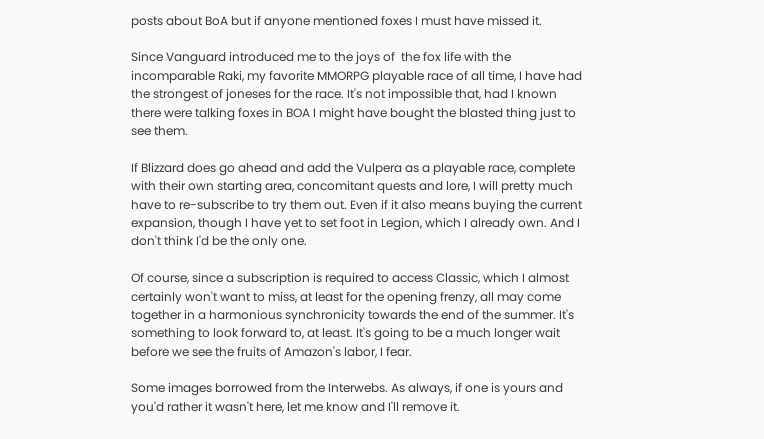posts about BoA but if anyone mentioned foxes I must have missed it.

Since Vanguard introduced me to the joys of  the fox life with the incomparable Raki, my favorite MMORPG playable race of all time, I have had the strongest of joneses for the race. It's not impossible that, had I known there were talking foxes in BOA I might have bought the blasted thing just to see them.

If Blizzard does go ahead and add the Vulpera as a playable race, complete with their own starting area, concomitant quests and lore, I will pretty much have to re-subscribe to try them out. Even if it also means buying the current expansion, though I have yet to set foot in Legion, which I already own. And I don't think I'd be the only one.

Of course, since a subscription is required to access Classic, which I almost certainly won't want to miss, at least for the opening frenzy, all may come together in a harmonious synchronicity towards the end of the summer. It's something to look forward to, at least. It's going to be a much longer wait before we see the fruits of Amazon's labor, I fear.

Some images borrowed from the Interwebs. As always, if one is yours and you'd rather it wasn't here, let me know and I'll remove it.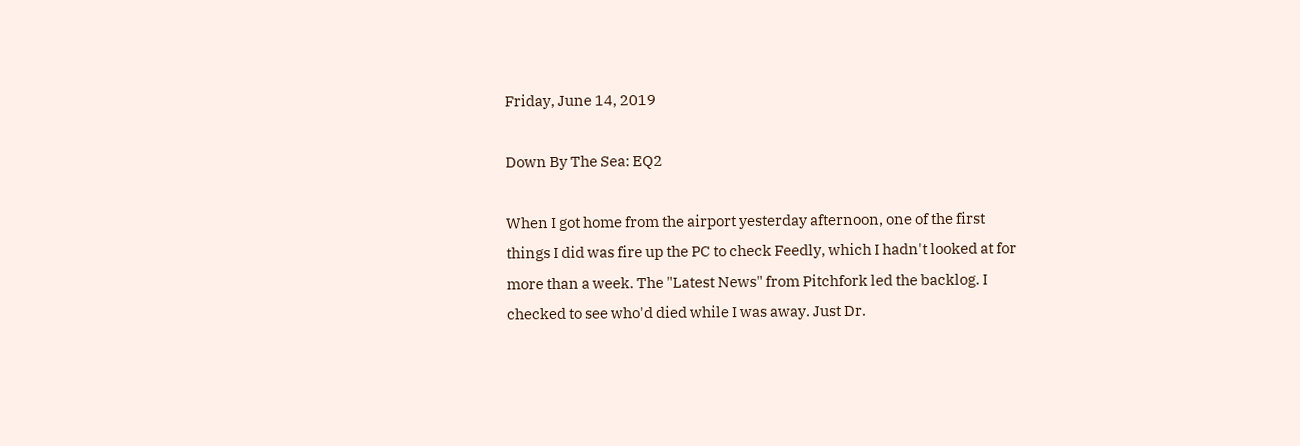Friday, June 14, 2019

Down By The Sea: EQ2

When I got home from the airport yesterday afternoon, one of the first things I did was fire up the PC to check Feedly, which I hadn't looked at for more than a week. The "Latest News" from Pitchfork led the backlog. I checked to see who'd died while I was away. Just Dr.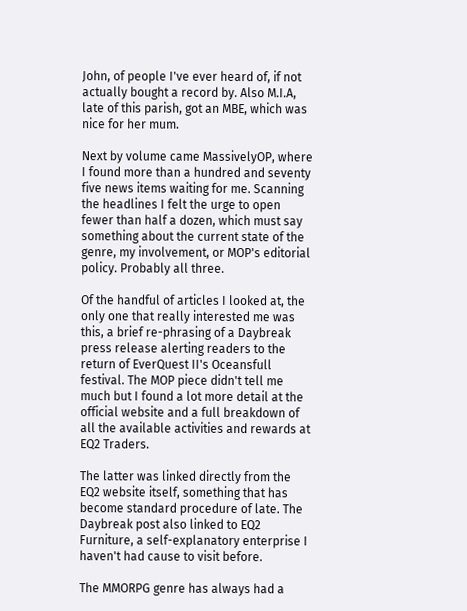John, of people I've ever heard of, if not actually bought a record by. Also M.I.A, late of this parish, got an MBE, which was nice for her mum.

Next by volume came MassivelyOP, where I found more than a hundred and seventy five news items waiting for me. Scanning the headlines I felt the urge to open fewer than half a dozen, which must say something about the current state of the genre, my involvement, or MOP's editorial policy. Probably all three.

Of the handful of articles I looked at, the only one that really interested me was this, a brief re-phrasing of a Daybreak press release alerting readers to the return of EverQuest II's Oceansfull festival. The MOP piece didn't tell me much but I found a lot more detail at the official website and a full breakdown of all the available activities and rewards at EQ2 Traders.

The latter was linked directly from the EQ2 website itself, something that has become standard procedure of late. The Daybreak post also linked to EQ2 Furniture, a self-explanatory enterprise I haven't had cause to visit before.

The MMORPG genre has always had a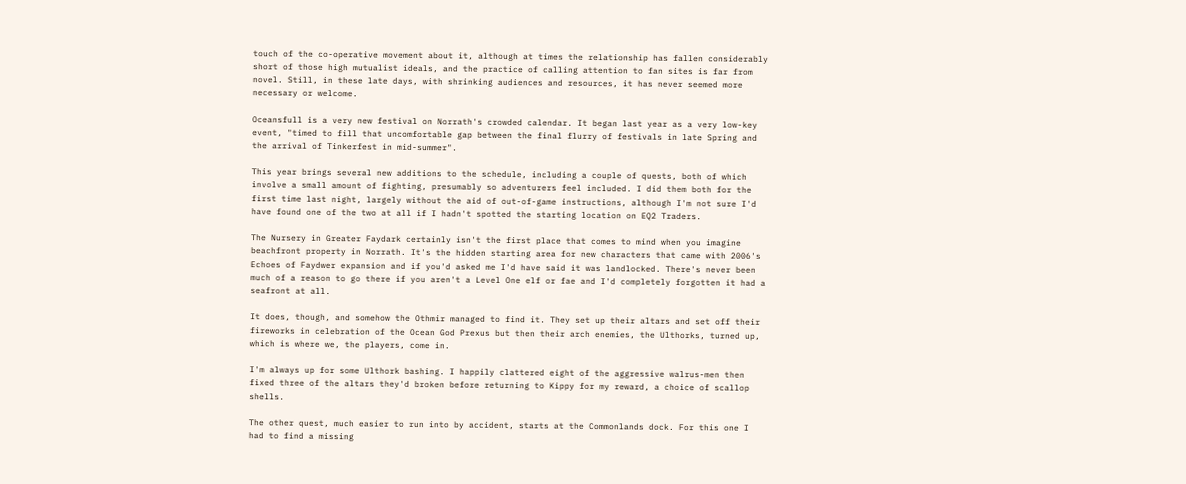touch of the co-operative movement about it, although at times the relationship has fallen considerably short of those high mutualist ideals, and the practice of calling attention to fan sites is far from novel. Still, in these late days, with shrinking audiences and resources, it has never seemed more necessary or welcome.

Oceansfull is a very new festival on Norrath's crowded calendar. It began last year as a very low-key event, "timed to fill that uncomfortable gap between the final flurry of festivals in late Spring and the arrival of Tinkerfest in mid-summer".

This year brings several new additions to the schedule, including a couple of quests, both of which involve a small amount of fighting, presumably so adventurers feel included. I did them both for the first time last night, largely without the aid of out-of-game instructions, although I'm not sure I'd have found one of the two at all if I hadn't spotted the starting location on EQ2 Traders.

The Nursery in Greater Faydark certainly isn't the first place that comes to mind when you imagine beachfront property in Norrath. It's the hidden starting area for new characters that came with 2006's Echoes of Faydwer expansion and if you'd asked me I'd have said it was landlocked. There's never been much of a reason to go there if you aren't a Level One elf or fae and I'd completely forgotten it had a seafront at all.

It does, though, and somehow the Othmir managed to find it. They set up their altars and set off their fireworks in celebration of the Ocean God Prexus but then their arch enemies, the Ulthorks, turned up, which is where we, the players, come in.

I'm always up for some Ulthork bashing. I happily clattered eight of the aggressive walrus-men then fixed three of the altars they'd broken before returning to Kippy for my reward, a choice of scallop shells.

The other quest, much easier to run into by accident, starts at the Commonlands dock. For this one I had to find a missing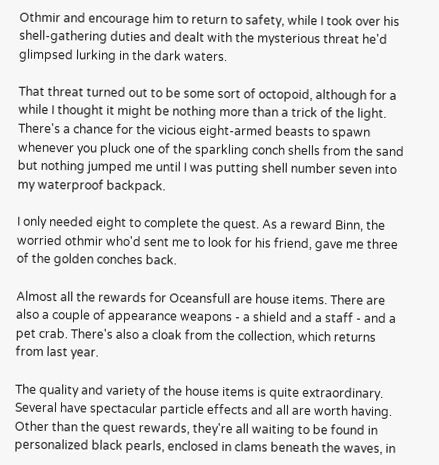Othmir and encourage him to return to safety, while I took over his shell-gathering duties and dealt with the mysterious threat he'd glimpsed lurking in the dark waters.

That threat turned out to be some sort of octopoid, although for a while I thought it might be nothing more than a trick of the light. There's a chance for the vicious eight-armed beasts to spawn whenever you pluck one of the sparkling conch shells from the sand but nothing jumped me until I was putting shell number seven into my waterproof backpack.

I only needed eight to complete the quest. As a reward Binn, the worried othmir who'd sent me to look for his friend, gave me three of the golden conches back.

Almost all the rewards for Oceansfull are house items. There are also a couple of appearance weapons - a shield and a staff - and a pet crab. There's also a cloak from the collection, which returns from last year.

The quality and variety of the house items is quite extraordinary. Several have spectacular particle effects and all are worth having. Other than the quest rewards, they're all waiting to be found in personalized black pearls, enclosed in clams beneath the waves, in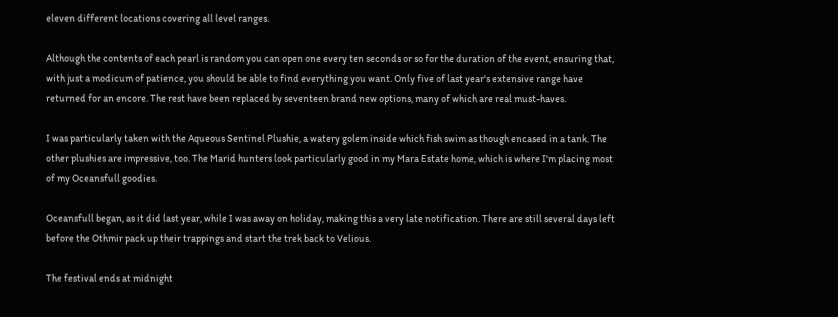eleven different locations covering all level ranges.

Although the contents of each pearl is random you can open one every ten seconds or so for the duration of the event, ensuring that, with just a modicum of patience, you should be able to find everything you want. Only five of last year's extensive range have returned for an encore. The rest have been replaced by seventeen brand new options, many of which are real must-haves.

I was particularly taken with the Aqueous Sentinel Plushie, a watery golem inside which fish swim as though encased in a tank. The other plushies are impressive, too. The Marid hunters look particularly good in my Mara Estate home, which is where I'm placing most of my Oceansfull goodies.

Oceansfull began, as it did last year, while I was away on holiday, making this a very late notification. There are still several days left before the Othmir pack up their trappings and start the trek back to Velious.

The festival ends at midnight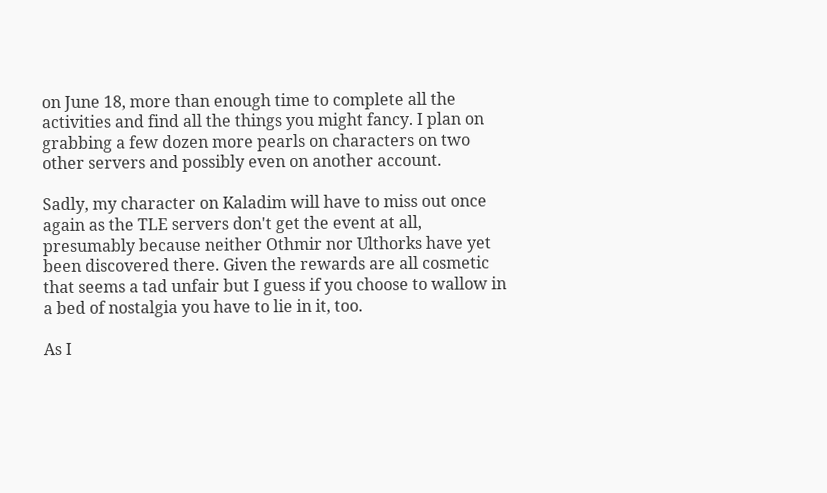on June 18, more than enough time to complete all the activities and find all the things you might fancy. I plan on grabbing a few dozen more pearls on characters on two other servers and possibly even on another account.

Sadly, my character on Kaladim will have to miss out once again as the TLE servers don't get the event at all, presumably because neither Othmir nor Ulthorks have yet been discovered there. Given the rewards are all cosmetic that seems a tad unfair but I guess if you choose to wallow in a bed of nostalgia you have to lie in it, too.

As I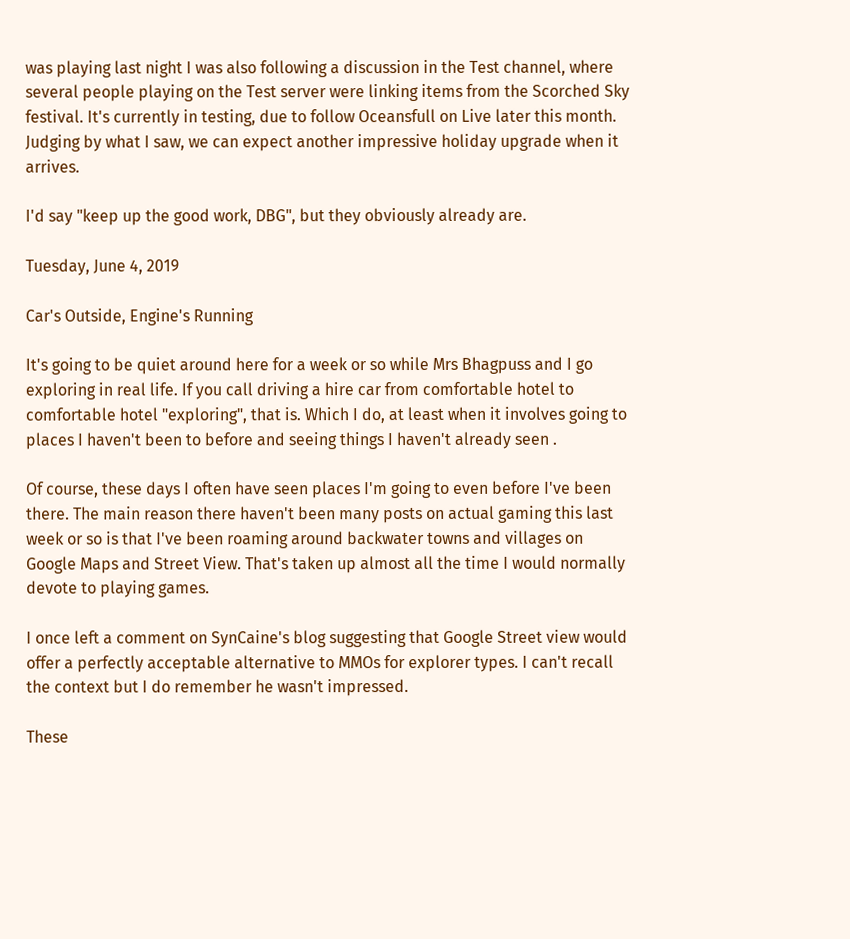was playing last night I was also following a discussion in the Test channel, where several people playing on the Test server were linking items from the Scorched Sky festival. It's currently in testing, due to follow Oceansfull on Live later this month. Judging by what I saw, we can expect another impressive holiday upgrade when it arrives.

I'd say "keep up the good work, DBG", but they obviously already are.

Tuesday, June 4, 2019

Car's Outside, Engine's Running

It's going to be quiet around here for a week or so while Mrs Bhagpuss and I go exploring in real life. If you call driving a hire car from comfortable hotel to comfortable hotel "exploring", that is. Which I do, at least when it involves going to places I haven't been to before and seeing things I haven't already seen .

Of course, these days I often have seen places I'm going to even before I've been there. The main reason there haven't been many posts on actual gaming this last week or so is that I've been roaming around backwater towns and villages on Google Maps and Street View. That's taken up almost all the time I would normally devote to playing games.

I once left a comment on SynCaine's blog suggesting that Google Street view would offer a perfectly acceptable alternative to MMOs for explorer types. I can't recall the context but I do remember he wasn't impressed.

These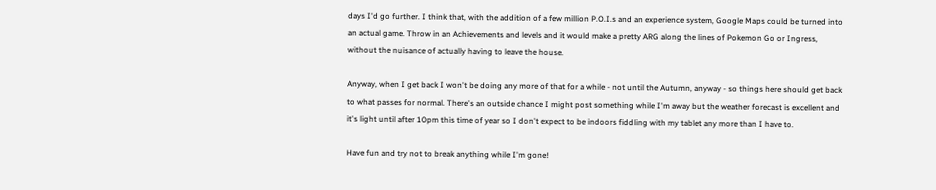days I'd go further. I think that, with the addition of a few million P.O.I.s and an experience system, Google Maps could be turned into an actual game. Throw in an Achievements and levels and it would make a pretty ARG along the lines of Pokemon Go or Ingress, without the nuisance of actually having to leave the house.

Anyway, when I get back I won't be doing any more of that for a while - not until the Autumn, anyway - so things here should get back to what passes for normal. There's an outside chance I might post something while I'm away but the weather forecast is excellent and it's light until after 10pm this time of year so I don't expect to be indoors fiddling with my tablet any more than I have to.

Have fun and try not to break anything while I'm gone!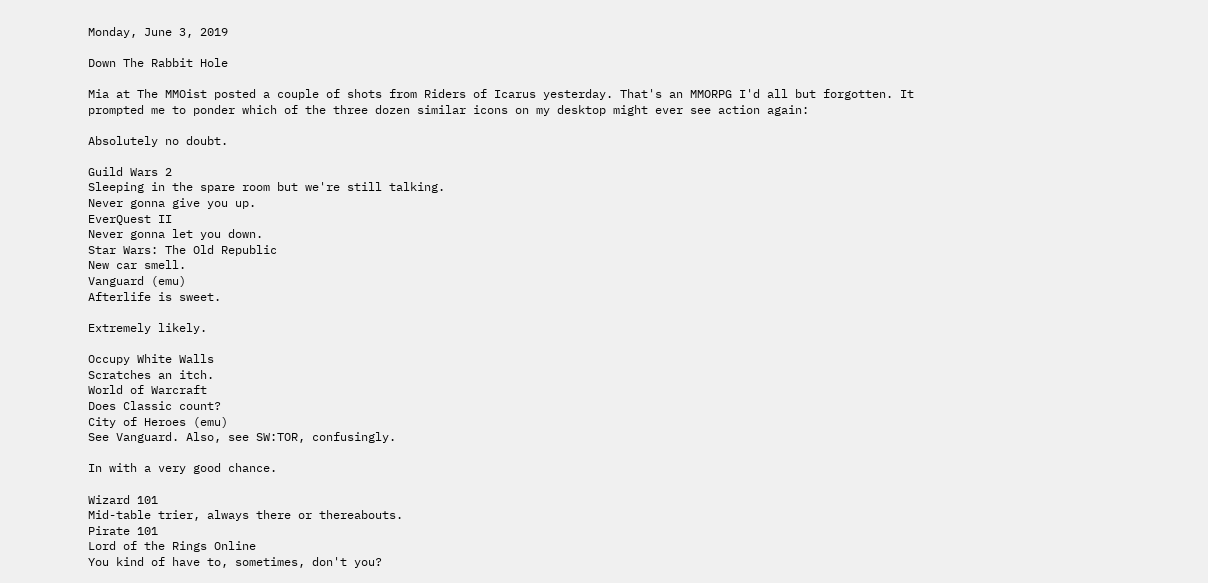Monday, June 3, 2019

Down The Rabbit Hole

Mia at The MMOist posted a couple of shots from Riders of Icarus yesterday. That's an MMORPG I'd all but forgotten. It prompted me to ponder which of the three dozen similar icons on my desktop might ever see action again:

Absolutely no doubt.

Guild Wars 2
Sleeping in the spare room but we're still talking.
Never gonna give you up.
EverQuest II
Never gonna let you down.
Star Wars: The Old Republic
New car smell.
Vanguard (emu)
Afterlife is sweet.

Extremely likely.

Occupy White Walls
Scratches an itch.
World of Warcraft
Does Classic count?
City of Heroes (emu)
See Vanguard. Also, see SW:TOR, confusingly.

In with a very good chance.

Wizard 101
Mid-table trier, always there or thereabouts.
Pirate 101
Lord of the Rings Online
You kind of have to, sometimes, don't you?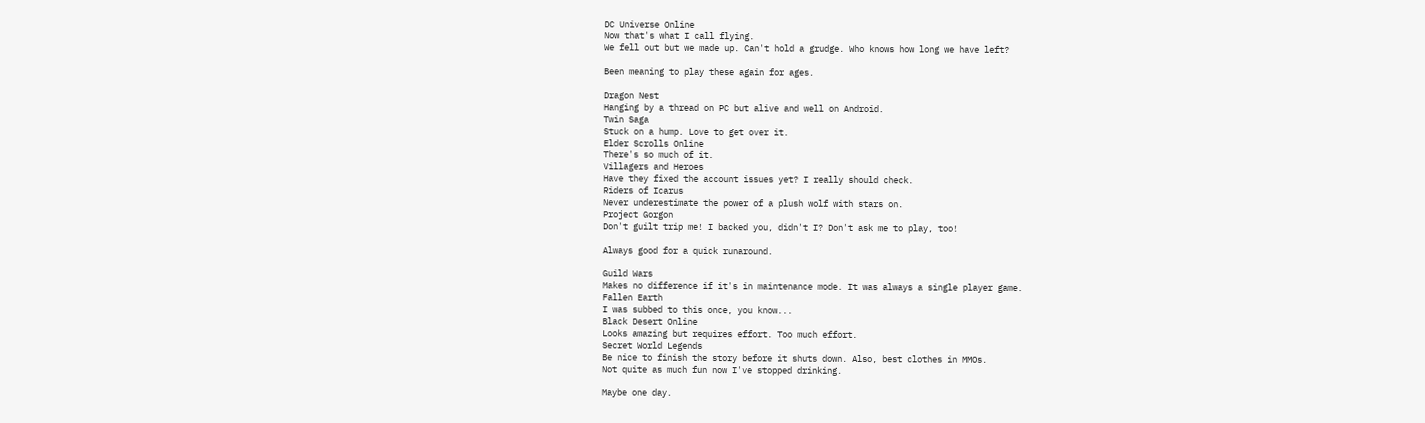DC Universe Online
Now that's what I call flying.
We fell out but we made up. Can't hold a grudge. Who knows how long we have left?

Been meaning to play these again for ages.

Dragon Nest
Hanging by a thread on PC but alive and well on Android.
Twin Saga
Stuck on a hump. Love to get over it.
Elder Scrolls Online
There's so much of it.
Villagers and Heroes
Have they fixed the account issues yet? I really should check.
Riders of Icarus
Never underestimate the power of a plush wolf with stars on.
Project Gorgon
Don't guilt trip me! I backed you, didn't I? Don't ask me to play, too!

Always good for a quick runaround.

Guild Wars
Makes no difference if it's in maintenance mode. It was always a single player game.
Fallen Earth
I was subbed to this once, you know...
Black Desert Online
Looks amazing but requires effort. Too much effort.
Secret World Legends
Be nice to finish the story before it shuts down. Also, best clothes in MMOs.
Not quite as much fun now I've stopped drinking.

Maybe one day.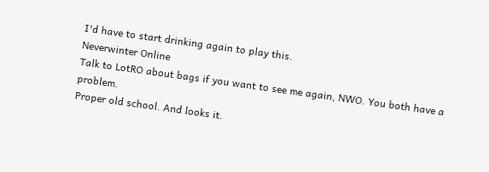I'd have to start drinking again to play this.
Neverwinter Online
Talk to LotRO about bags if you want to see me again, NWO. You both have a problem.
Proper old school. And looks it.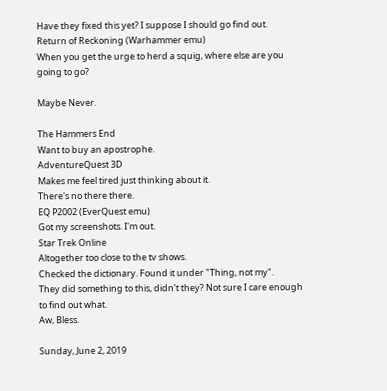Have they fixed this yet? I suppose I should go find out.
Return of Reckoning (Warhammer emu)
When you get the urge to herd a squig, where else are you going to go?

Maybe Never.

The Hammers End
Want to buy an apostrophe.
AdventureQuest 3D
Makes me feel tired just thinking about it.
There's no there there.
EQ P2002 (EverQuest emu)
Got my screenshots. I'm out.
Star Trek Online
Altogether too close to the tv shows.
Checked the dictionary. Found it under "Thing, not my".
They did something to this, didn't they? Not sure I care enough to find out what.
Aw, Bless.

Sunday, June 2, 2019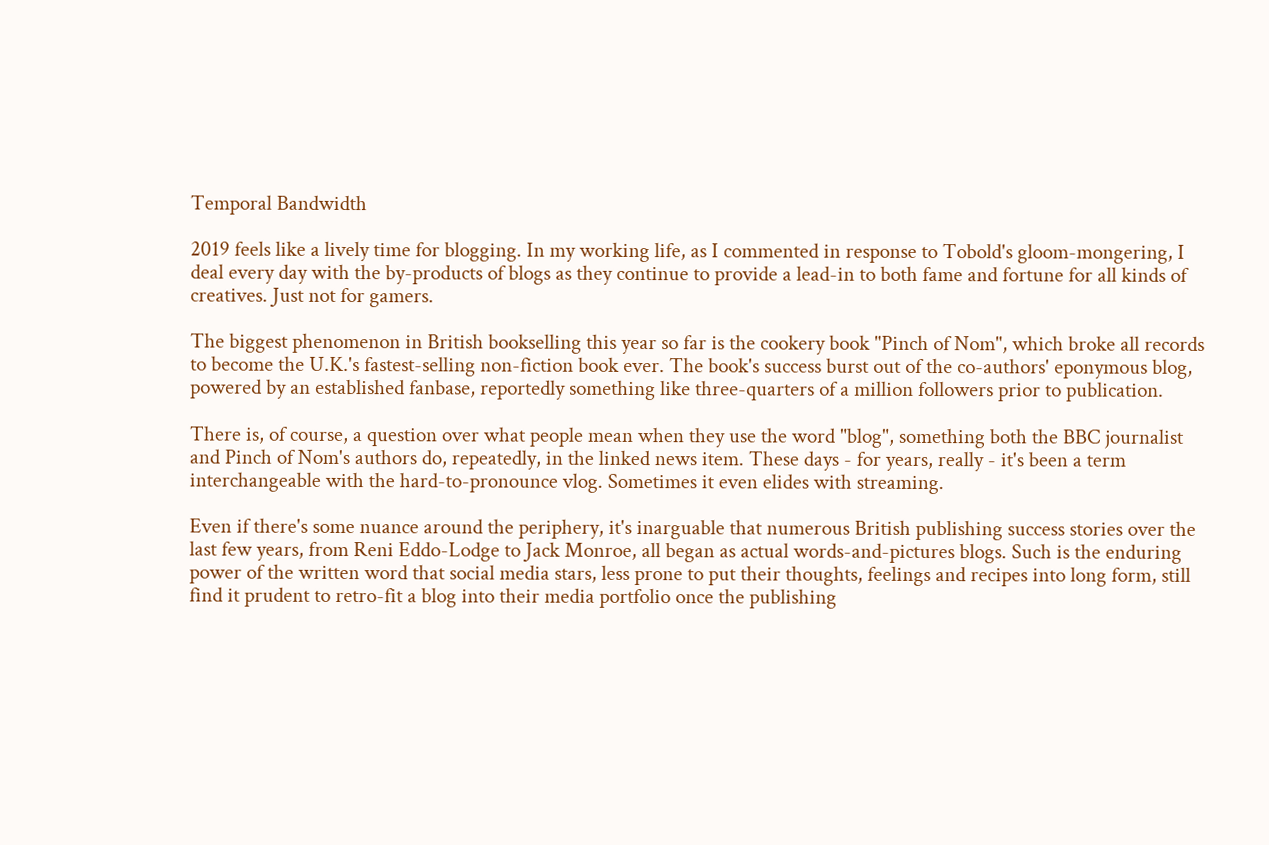Temporal Bandwidth

2019 feels like a lively time for blogging. In my working life, as I commented in response to Tobold's gloom-mongering, I deal every day with the by-products of blogs as they continue to provide a lead-in to both fame and fortune for all kinds of creatives. Just not for gamers.

The biggest phenomenon in British bookselling this year so far is the cookery book "Pinch of Nom", which broke all records to become the U.K.'s fastest-selling non-fiction book ever. The book's success burst out of the co-authors' eponymous blog, powered by an established fanbase, reportedly something like three-quarters of a million followers prior to publication.

There is, of course, a question over what people mean when they use the word "blog", something both the BBC journalist and Pinch of Nom's authors do, repeatedly, in the linked news item. These days - for years, really - it's been a term interchangeable with the hard-to-pronounce vlog. Sometimes it even elides with streaming.

Even if there's some nuance around the periphery, it's inarguable that numerous British publishing success stories over the last few years, from Reni Eddo-Lodge to Jack Monroe, all began as actual words-and-pictures blogs. Such is the enduring power of the written word that social media stars, less prone to put their thoughts, feelings and recipes into long form, still find it prudent to retro-fit a blog into their media portfolio once the publishing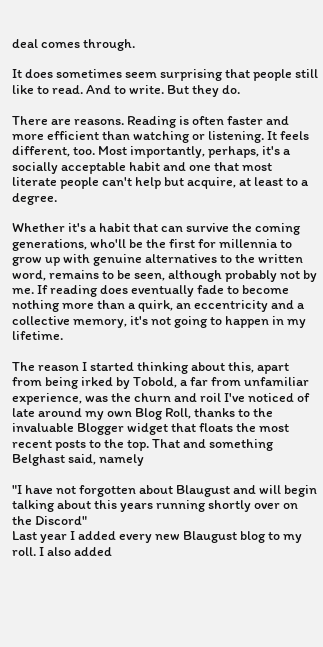deal comes through.

It does sometimes seem surprising that people still like to read. And to write. But they do.

There are reasons. Reading is often faster and more efficient than watching or listening. It feels different, too. Most importantly, perhaps, it's a socially acceptable habit and one that most literate people can't help but acquire, at least to a degree.

Whether it's a habit that can survive the coming generations, who'll be the first for millennia to grow up with genuine alternatives to the written word, remains to be seen, although probably not by me. If reading does eventually fade to become nothing more than a quirk, an eccentricity and a collective memory, it's not going to happen in my lifetime.

The reason I started thinking about this, apart from being irked by Tobold, a far from unfamiliar experience, was the churn and roil I've noticed of late around my own Blog Roll, thanks to the invaluable Blogger widget that floats the most recent posts to the top. That and something Belghast said, namely

"I have not forgotten about Blaugust and will begin talking about this years running shortly over on the Discord"
Last year I added every new Blaugust blog to my roll. I also added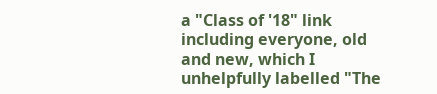a "Class of '18" link including everyone, old and new, which I unhelpfully labelled "The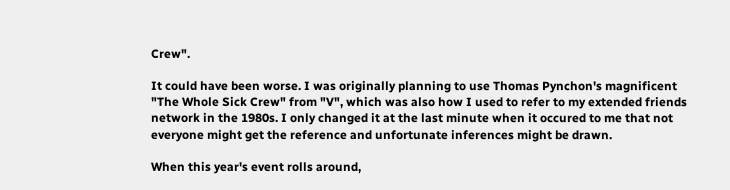Crew".

It could have been worse. I was originally planning to use Thomas Pynchon's magnificent "The Whole Sick Crew" from "V", which was also how I used to refer to my extended friends network in the 1980s. I only changed it at the last minute when it occured to me that not everyone might get the reference and unfortunate inferences might be drawn.

When this year's event rolls around,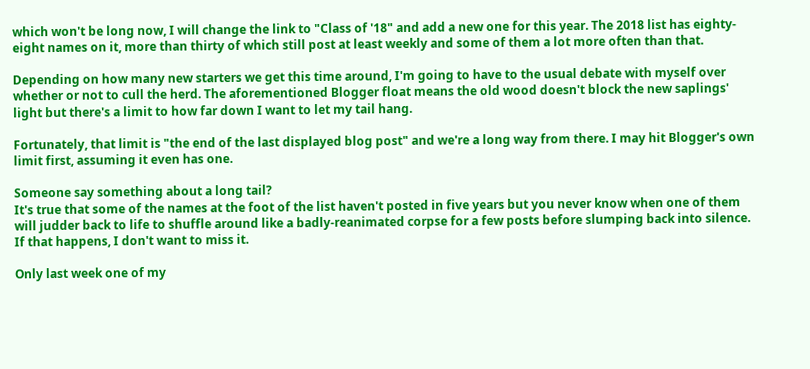which won't be long now, I will change the link to "Class of '18" and add a new one for this year. The 2018 list has eighty-eight names on it, more than thirty of which still post at least weekly and some of them a lot more often than that.

Depending on how many new starters we get this time around, I'm going to have to the usual debate with myself over whether or not to cull the herd. The aforementioned Blogger float means the old wood doesn't block the new saplings' light but there's a limit to how far down I want to let my tail hang.

Fortunately, that limit is "the end of the last displayed blog post" and we're a long way from there. I may hit Blogger's own limit first, assuming it even has one.

Someone say something about a long tail?
It's true that some of the names at the foot of the list haven't posted in five years but you never know when one of them will judder back to life to shuffle around like a badly-reanimated corpse for a few posts before slumping back into silence. If that happens, I don't want to miss it.

Only last week one of my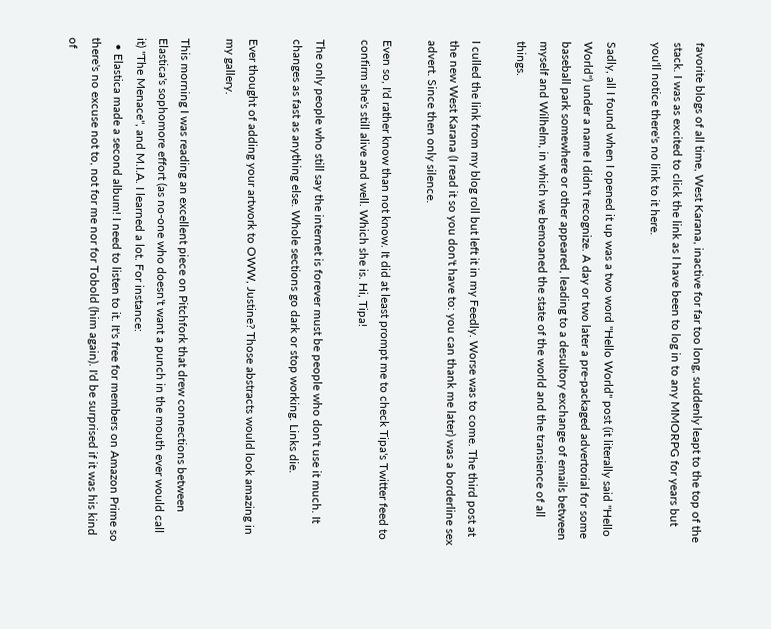favorite blogs of all time, West Karana, inactive for far too long, suddenly leapt to the top of the stack. I was as excited to click the link as I have been to log in to any MMORPG for years but you'll notice there's no link to it here.

Sadly, all I found when I opened it up was a two word "Hello World" post (it literally said "Hello World") under a name I didn't recognize. A day or two later a pre-packaged advertorial for some baseball park somewhere or other appeared, leading to a desultory exchange of emails between myself and Wilhelm, in which we bemoaned the state of the world and the transience of all things.

I culled the link from my blog roll but left it in my Feedly. Worse was to come. The third post at the new West Karana (I read it so you don't have to: you can thank me later) was a borderline sex advert. Since then only silence.

Even so, I'd rather know than not know. It did at least prompt me to check Tipa's Twitter feed to confirm she's still alive and well. Which she is. Hi, Tipa!

The only people who still say the internet is forever must be people who don't use it much. It changes as fast as anything else. Whole sections go dark or stop working. Links die.

Ever thought of adding your artwork to OWW, Justine? Those abstracts would look amazing in my gallery.

This morning I was reading an excellent piece on Pitchfork that drew connections between Elastica's sophomore effort (as no-one who doesn't want a punch in the mouth ever would call it) "The Menace", and M.I.A. I learned a lot. For instance:
  • Elastica made a second album! I need to listen to it. It's free for members on Amazon Prime so there's no excuse not to, not for me nor for Tobold (him again). I'd be surprised if it was his kind of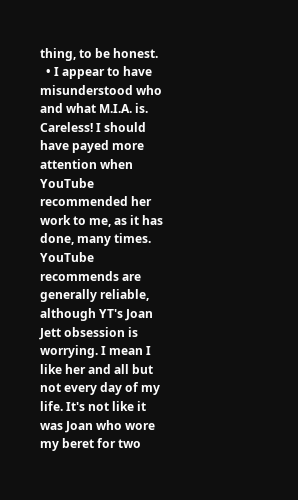thing, to be honest.
  • I appear to have misunderstood who and what M.I.A. is. Careless! I should have payed more attention when YouTube recommended her work to me, as it has done, many times. YouTube recommends are generally reliable, although YT's Joan Jett obsession is worrying. I mean I like her and all but not every day of my life. It's not like it was Joan who wore my beret for two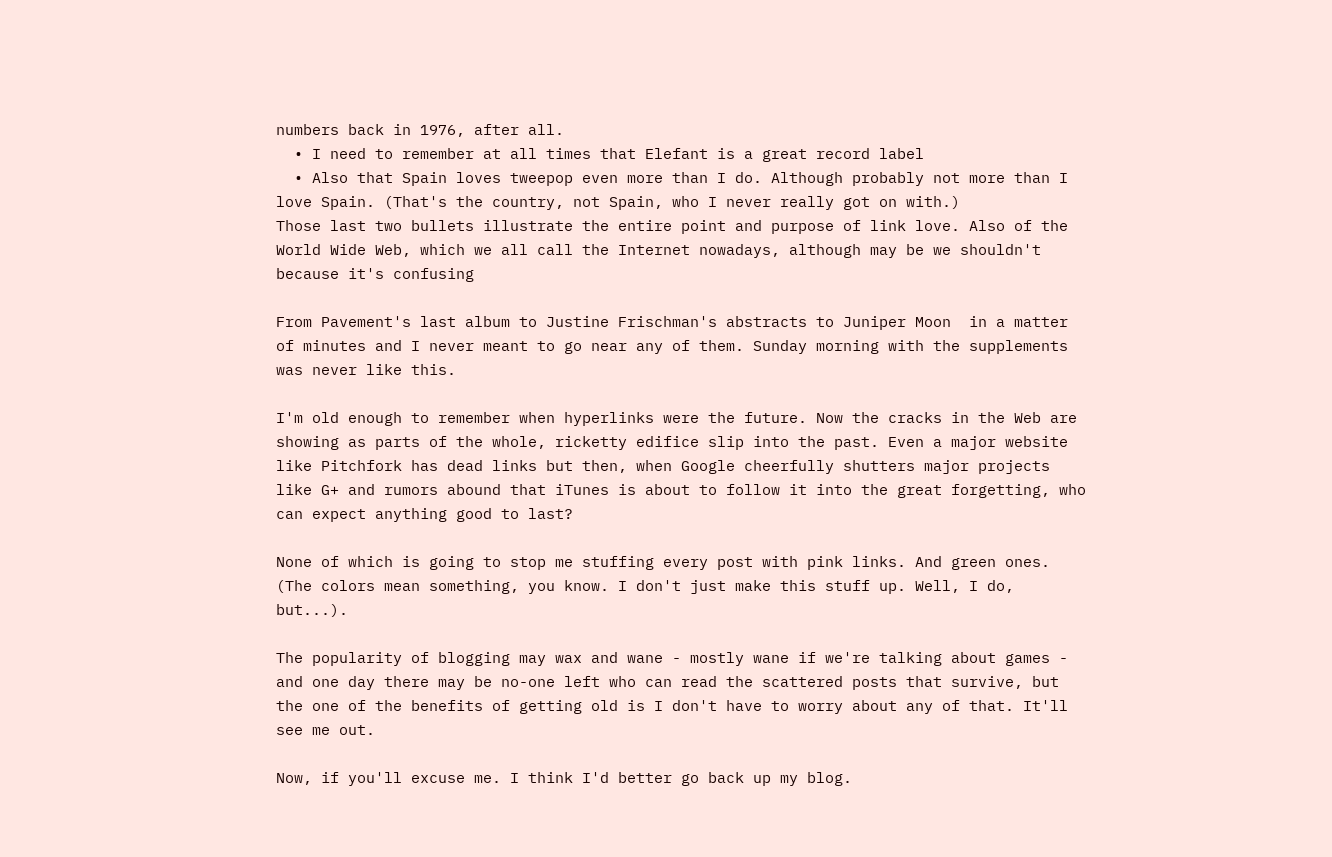numbers back in 1976, after all.
  • I need to remember at all times that Elefant is a great record label
  • Also that Spain loves tweepop even more than I do. Although probably not more than I love Spain. (That's the country, not Spain, who I never really got on with.)
Those last two bullets illustrate the entire point and purpose of link love. Also of the World Wide Web, which we all call the Internet nowadays, although may be we shouldn't because it's confusing

From Pavement's last album to Justine Frischman's abstracts to Juniper Moon  in a matter of minutes and I never meant to go near any of them. Sunday morning with the supplements was never like this.

I'm old enough to remember when hyperlinks were the future. Now the cracks in the Web are showing as parts of the whole, ricketty edifice slip into the past. Even a major website like Pitchfork has dead links but then, when Google cheerfully shutters major projects like G+ and rumors abound that iTunes is about to follow it into the great forgetting, who can expect anything good to last?

None of which is going to stop me stuffing every post with pink links. And green ones. (The colors mean something, you know. I don't just make this stuff up. Well, I do, but...).

The popularity of blogging may wax and wane - mostly wane if we're talking about games - and one day there may be no-one left who can read the scattered posts that survive, but the one of the benefits of getting old is I don't have to worry about any of that. It'll see me out.

Now, if you'll excuse me. I think I'd better go back up my blog.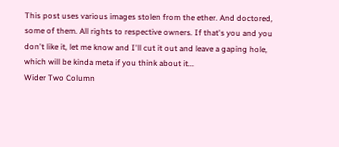This post uses various images stolen from the ether. And doctored, some of them. All rights to respective owners. If that's you and you don't like it, let me know and I'll cut it out and leave a gaping hole, which will be kinda meta if you think about it...
Wider Two Column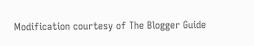Modification courtesy of The Blogger Guide